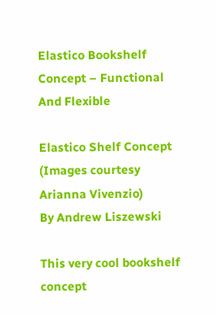Elastico Bookshelf Concept – Functional And Flexible

Elastico Shelf Concept (Images courtesy Arianna Vivenzio)
By Andrew Liszewski

This very cool bookshelf concept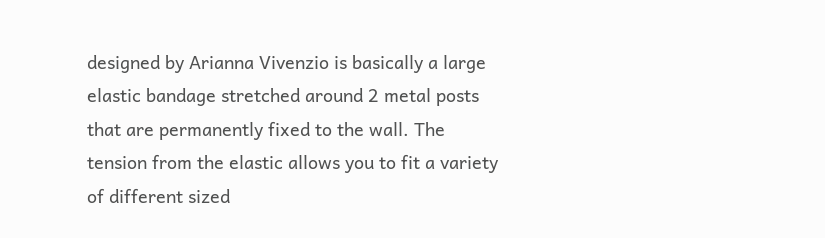designed by Arianna Vivenzio is basically a large elastic bandage stretched around 2 metal posts that are permanently fixed to the wall. The tension from the elastic allows you to fit a variety of different sized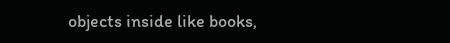objects inside like books,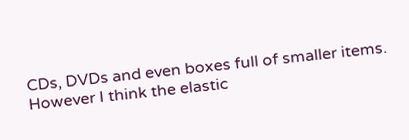CDs, DVDs and even boxes full of smaller items. However I think the elastic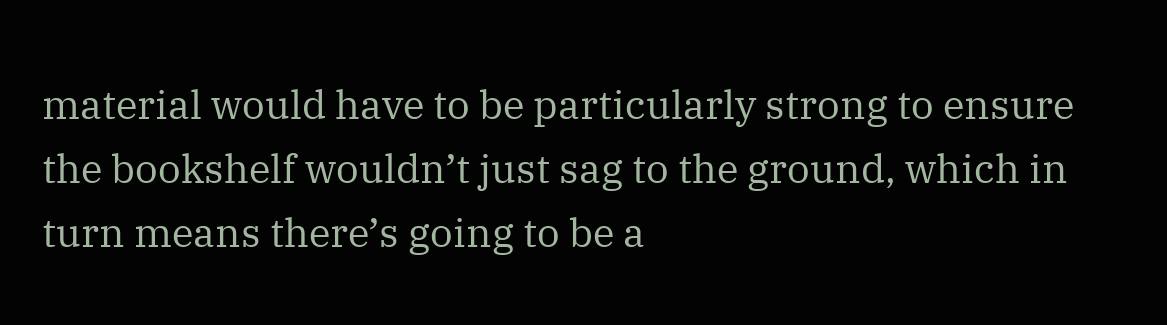material would have to be particularly strong to ensure the bookshelf wouldn’t just sag to the ground, which in turn means there’s going to be a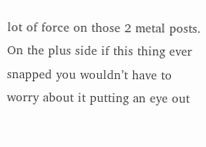lot of force on those 2 metal posts. On the plus side if this thing ever snapped you wouldn’t have to worry about it putting an eye out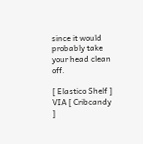since it would probably take your head clean off.

[ Elastico Shelf ] VIA [ Cribcandy ]